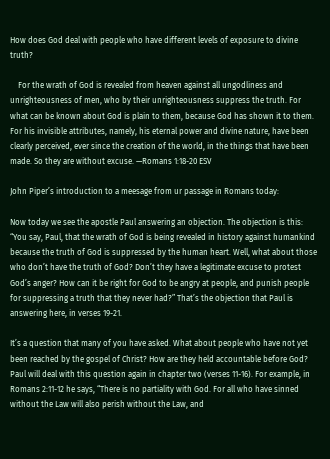How does God deal with people who have different levels of exposure to divine truth?

    For the wrath of God is revealed from heaven against all ungodliness and unrighteousness of men, who by their unrighteousness suppress the truth. For what can be known about God is plain to them, because God has shown it to them. For his invisible attributes, namely, his eternal power and divine nature, have been clearly perceived, ever since the creation of the world, in the things that have been made. So they are without excuse. —Romans 1:18-20 ESV

John Piper’s introduction to a meesage from ur passage in Romans today:

Now today we see the apostle Paul answering an objection. The objection is this: “You say, Paul, that the wrath of God is being revealed in history against humankind because the truth of God is suppressed by the human heart. Well, what about those who don’t have the truth of God? Don’t they have a legitimate excuse to protest God’s anger? How can it be right for God to be angry at people, and punish people for suppressing a truth that they never had?” That’s the objection that Paul is answering here, in verses 19-21.

It’s a question that many of you have asked. What about people who have not yet been reached by the gospel of Christ? How are they held accountable before God? Paul will deal with this question again in chapter two (verses 11-16). For example, in Romans 2:11-12 he says, “There is no partiality with God. For all who have sinned without the Law will also perish without the Law, and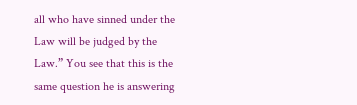all who have sinned under the Law will be judged by the Law.” You see that this is the same question he is answering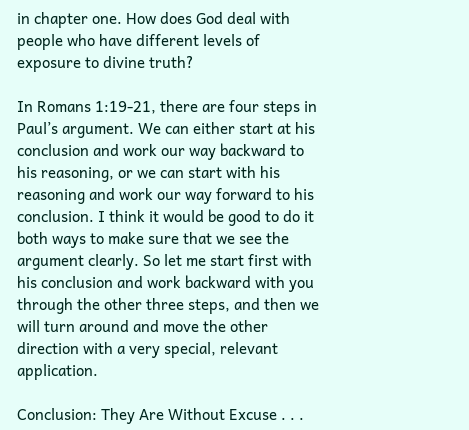in chapter one. How does God deal with people who have different levels of exposure to divine truth?

In Romans 1:19-21, there are four steps in Paul’s argument. We can either start at his conclusion and work our way backward to his reasoning, or we can start with his reasoning and work our way forward to his conclusion. I think it would be good to do it both ways to make sure that we see the argument clearly. So let me start first with his conclusion and work backward with you through the other three steps, and then we will turn around and move the other direction with a very special, relevant application.

Conclusion: They Are Without Excuse . . .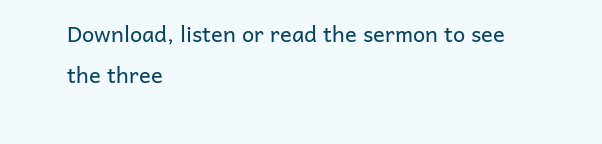Download, listen or read the sermon to see the three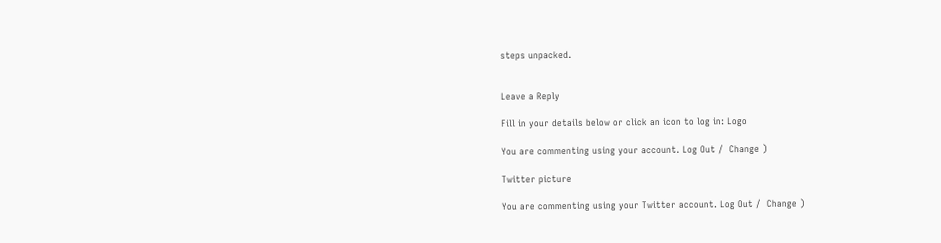steps unpacked.


Leave a Reply

Fill in your details below or click an icon to log in: Logo

You are commenting using your account. Log Out /  Change )

Twitter picture

You are commenting using your Twitter account. Log Out /  Change )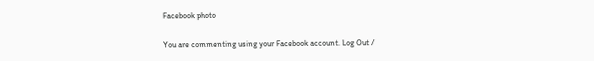Facebook photo

You are commenting using your Facebook account. Log Out /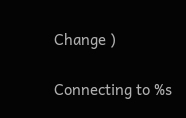Change )

Connecting to %s